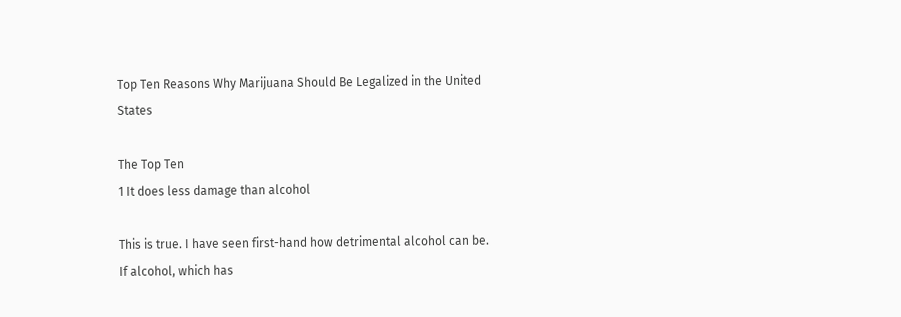Top Ten Reasons Why Marijuana Should Be Legalized in the United States

The Top Ten
1 It does less damage than alcohol

This is true. I have seen first-hand how detrimental alcohol can be. If alcohol, which has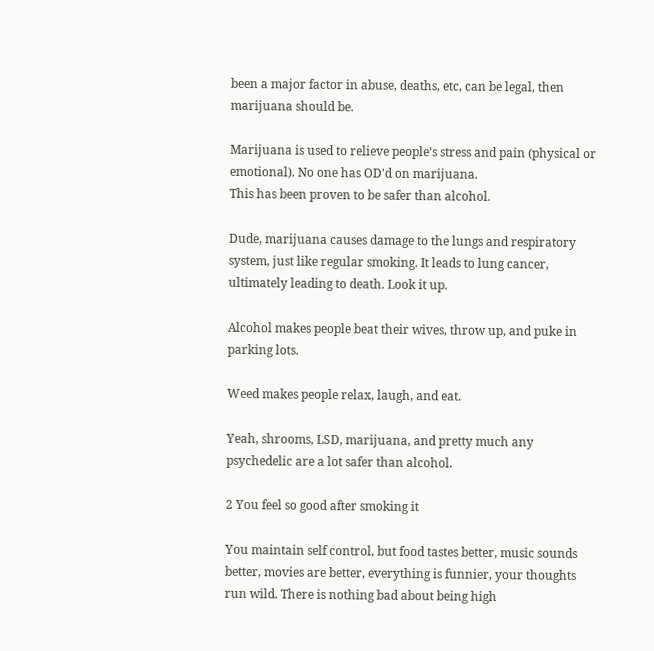been a major factor in abuse, deaths, etc, can be legal, then marijuana should be.

Marijuana is used to relieve people's stress and pain (physical or emotional). No one has OD'd on marijuana.
This has been proven to be safer than alcohol.

Dude, marijuana causes damage to the lungs and respiratory system, just like regular smoking. It leads to lung cancer, ultimately leading to death. Look it up.

Alcohol makes people beat their wives, throw up, and puke in parking lots.

Weed makes people relax, laugh, and eat.

Yeah, shrooms, LSD, marijuana, and pretty much any psychedelic are a lot safer than alcohol.

2 You feel so good after smoking it

You maintain self control, but food tastes better, music sounds better, movies are better, everything is funnier, your thoughts run wild. There is nothing bad about being high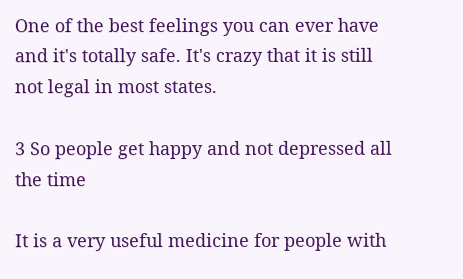One of the best feelings you can ever have and it's totally safe. It's crazy that it is still not legal in most states.

3 So people get happy and not depressed all the time

It is a very useful medicine for people with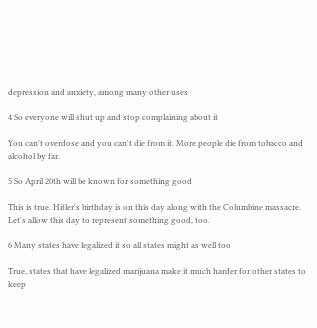depression and anxiety, among many other uses

4 So everyone will shut up and stop complaining about it

You can't overdose and you can't die from it. More people die from tobacco and alcohol by far.

5 So April 20th will be known for something good

This is true. Hitler's birthday is on this day along with the Columbine massacre. Let's allow this day to represent something good, too.

6 Many states have legalized it so all states might as well too

True, states that have legalized marijuana make it much harder for other states to keep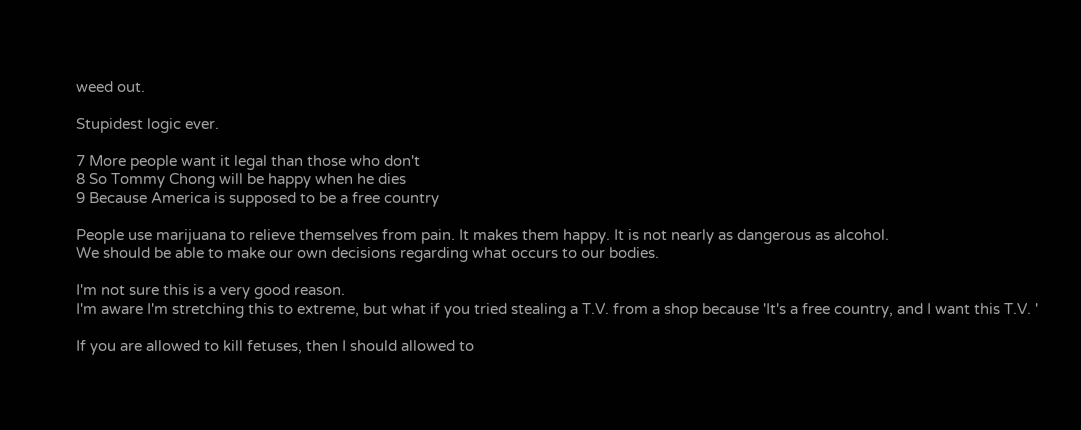weed out.

Stupidest logic ever.

7 More people want it legal than those who don't
8 So Tommy Chong will be happy when he dies
9 Because America is supposed to be a free country

People use marijuana to relieve themselves from pain. It makes them happy. It is not nearly as dangerous as alcohol.
We should be able to make our own decisions regarding what occurs to our bodies.

I'm not sure this is a very good reason.
I'm aware I'm stretching this to extreme, but what if you tried stealing a T.V. from a shop because 'It's a free country, and I want this T.V. '

If you are allowed to kill fetuses, then I should allowed to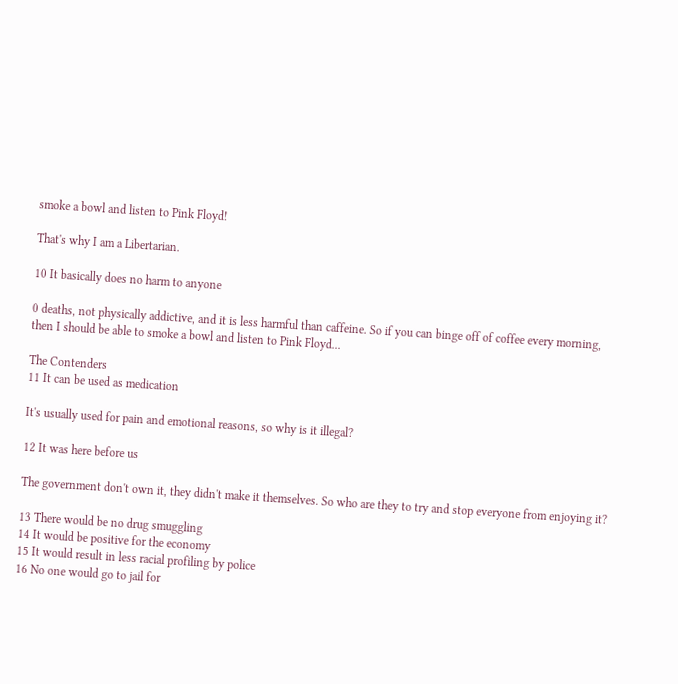smoke a bowl and listen to Pink Floyd!

That's why I am a Libertarian.

10 It basically does no harm to anyone

0 deaths, not physically addictive, and it is less harmful than caffeine. So if you can binge off of coffee every morning, then I should be able to smoke a bowl and listen to Pink Floyd...

The Contenders
11 It can be used as medication

It's usually used for pain and emotional reasons, so why is it illegal?

12 It was here before us

The government don't own it, they didn't make it themselves. So who are they to try and stop everyone from enjoying it?

13 There would be no drug smuggling
14 It would be positive for the economy
15 It would result in less racial profiling by police
16 No one would go to jail for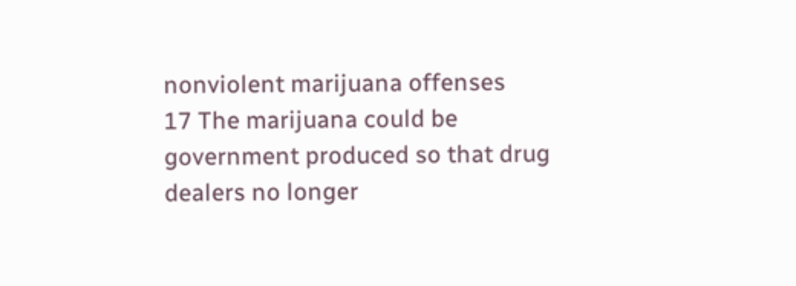nonviolent marijuana offenses
17 The marijuana could be government produced so that drug dealers no longer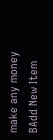make any money
BAdd New Item